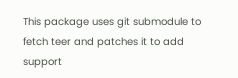This package uses git submodule to fetch teer and patches it to add support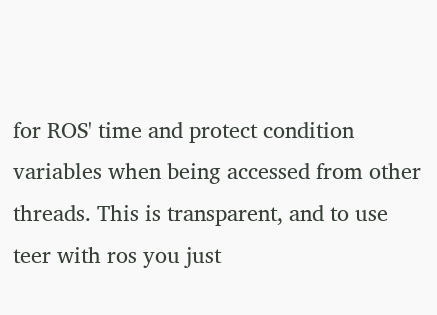for ROS' time and protect condition variables when being accessed from other threads. This is transparent, and to use teer with ros you just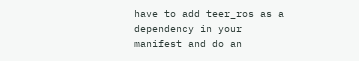have to add teer_ros as a dependency in your manifest and do an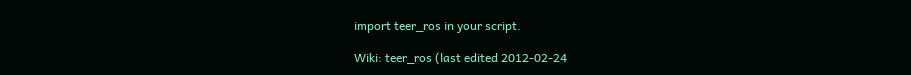import teer_ros in your script.

Wiki: teer_ros (last edited 2012-02-24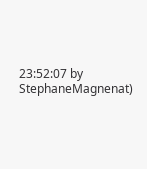23:52:07 by StephaneMagnenat)